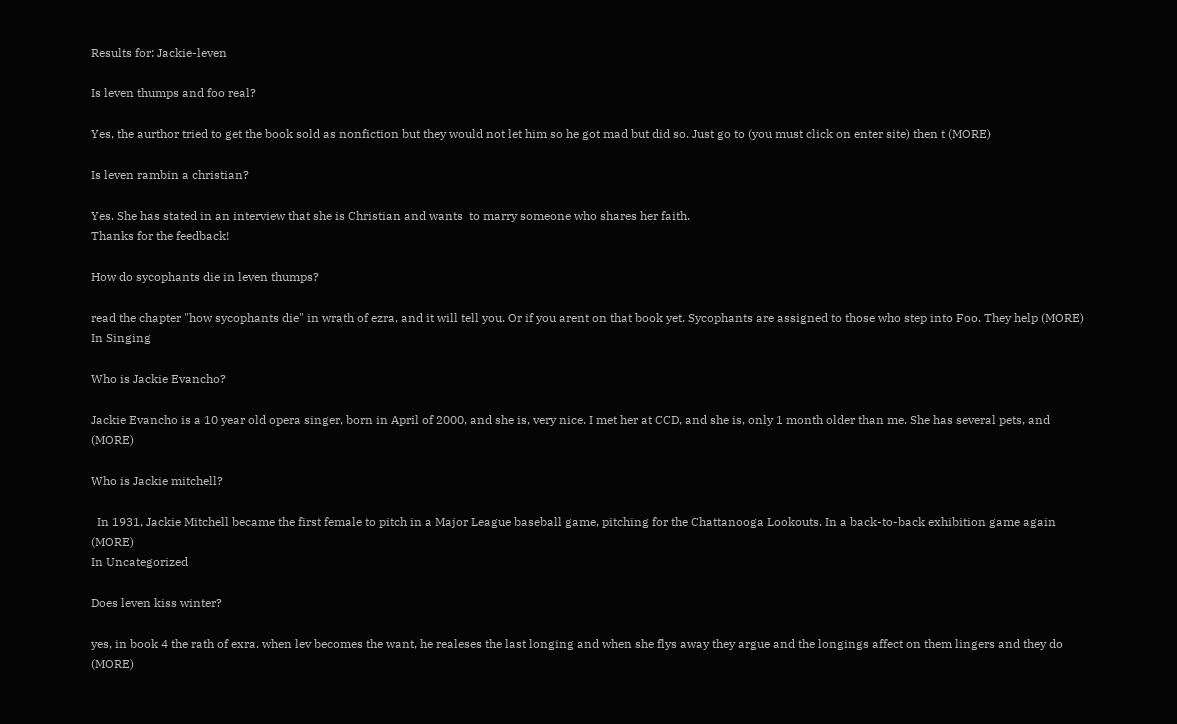Results for: Jackie-leven

Is leven thumps and foo real?

Yes, the aurthor tried to get the book sold as nonfiction but they would not let him so he got mad but did so. Just go to (you must click on enter site) then t (MORE)

Is leven rambin a christian?

Yes. She has stated in an interview that she is Christian and wants  to marry someone who shares her faith.
Thanks for the feedback!

How do sycophants die in leven thumps?

read the chapter "how sycophants die" in wrath of ezra, and it will tell you. Or if you arent on that book yet. Sycophants are assigned to those who step into Foo. They help (MORE)
In Singing

Who is Jackie Evancho?

Jackie Evancho is a 10 year old opera singer, born in April of 2000, and she is, very nice. I met her at CCD, and she is, only 1 month older than me. She has several pets, and (MORE)

Who is Jackie mitchell?

  In 1931, Jackie Mitchell became the first female to pitch in a Major League baseball game, pitching for the Chattanooga Lookouts. In a back-to-back exhibition game again (MORE)
In Uncategorized

Does leven kiss winter?

yes, in book 4 the rath of exra. when lev becomes the want, he realeses the last longing and when she flys away they argue and the longings affect on them lingers and they do (MORE)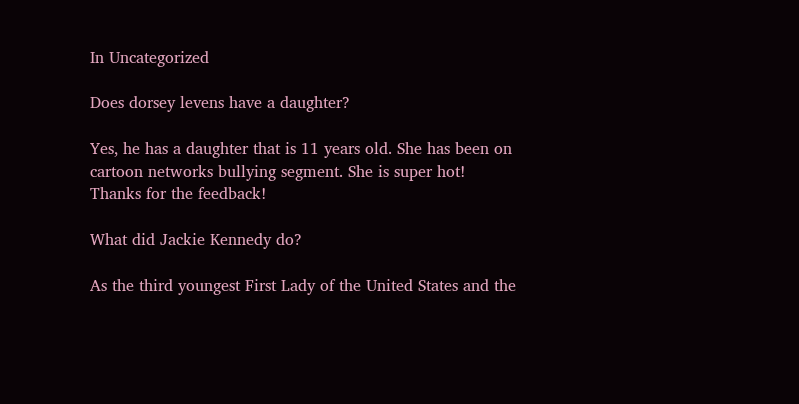In Uncategorized

Does dorsey levens have a daughter?

Yes, he has a daughter that is 11 years old. She has been on cartoon networks bullying segment. She is super hot!
Thanks for the feedback!

What did Jackie Kennedy do?

As the third youngest First Lady of the United States and the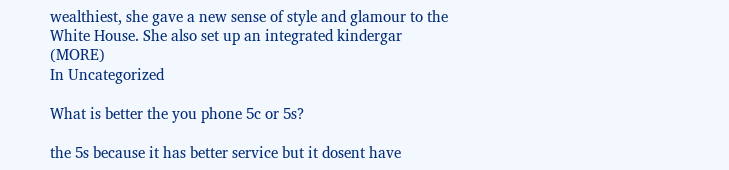wealthiest, she gave a new sense of style and glamour to the White House. She also set up an integrated kindergar (MORE)
In Uncategorized

What is better the you phone 5c or 5s?

the 5s because it has better service but it dosent have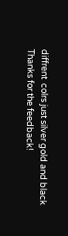diffrent  colrs just silver gold and black
Thanks for the feedback!